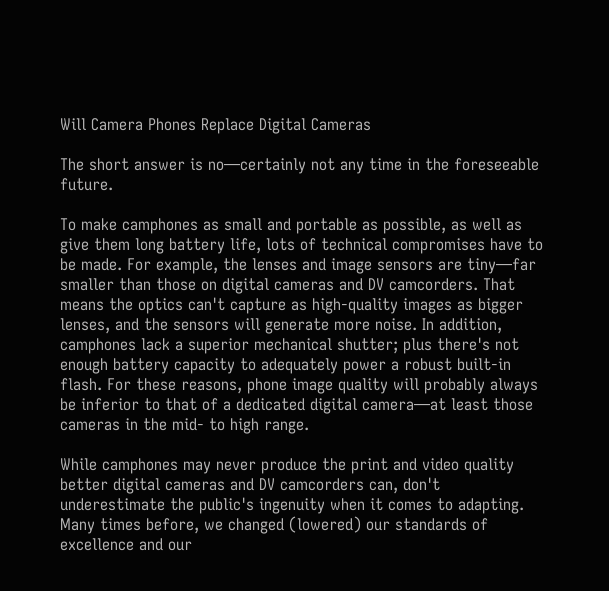Will Camera Phones Replace Digital Cameras

The short answer is no—certainly not any time in the foreseeable future.

To make camphones as small and portable as possible, as well as give them long battery life, lots of technical compromises have to be made. For example, the lenses and image sensors are tiny—far smaller than those on digital cameras and DV camcorders. That means the optics can't capture as high-quality images as bigger lenses, and the sensors will generate more noise. In addition, camphones lack a superior mechanical shutter; plus there's not enough battery capacity to adequately power a robust built-in flash. For these reasons, phone image quality will probably always be inferior to that of a dedicated digital camera—at least those cameras in the mid- to high range.

While camphones may never produce the print and video quality better digital cameras and DV camcorders can, don't underestimate the public's ingenuity when it comes to adapting. Many times before, we changed (lowered) our standards of excellence and our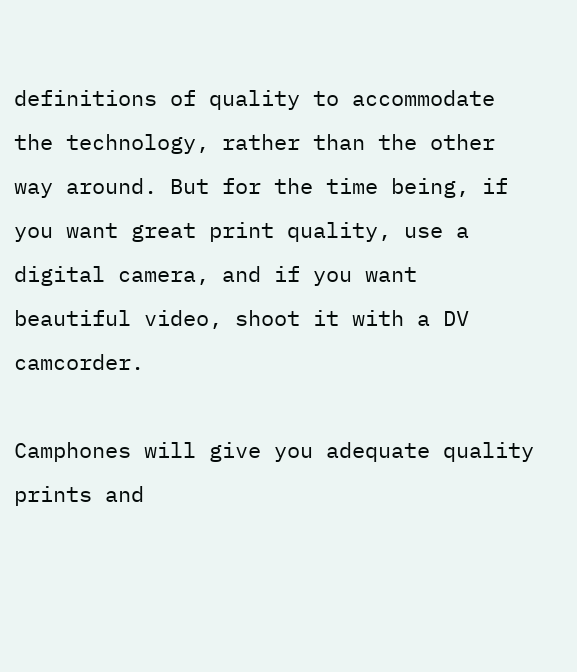definitions of quality to accommodate the technology, rather than the other way around. But for the time being, if you want great print quality, use a digital camera, and if you want beautiful video, shoot it with a DV camcorder.

Camphones will give you adequate quality prints and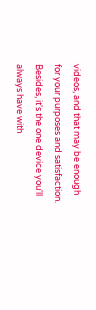videos, and that may be enough for your purposes and satisfaction. Besides, it's the one device you'll always have with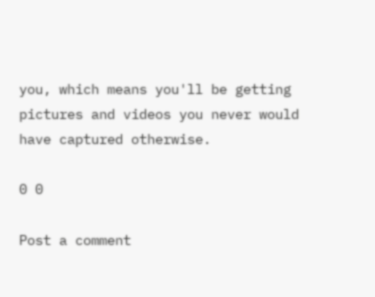you, which means you'll be getting pictures and videos you never would have captured otherwise.

0 0

Post a comment